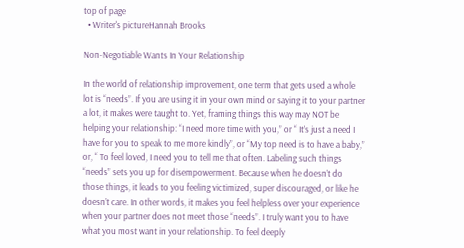top of page
  • Writer's pictureHannah Brooks

Non-Negotiable Wants In Your Relationship

In the world of relationship improvement, one term that gets used a whole lot is “needs”. If you are using it in your own mind or saying it to your partner a lot, it makes were taught to. Yet, framing things this way may NOT be helping your relationship: “I need more time with you,” or “ It’s just a need I have for you to speak to me more kindly”, or “My top need is to have a baby,” or, “ To feel loved, I need you to tell me that often. Labeling such things “needs” sets you up for disempowerment. Because when he doesn’t do those things, it leads to you feeling victimized, super discouraged, or like he doesn’t care. In other words, it makes you feel helpless over your experience when your partner does not meet those “needs”. I truly want you to have what you most want in your relationship. To feel deeply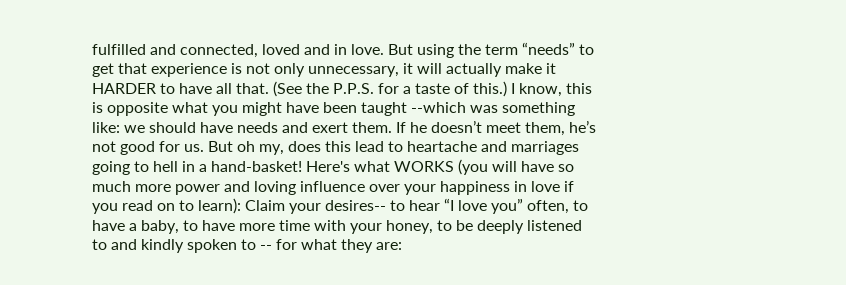fulfilled and connected, loved and in love. But using the term “needs” to get that experience is not only unnecessary, it will actually make it HARDER to have all that. (See the P.P.S. for a taste of this.) I know, this is opposite what you might have been taught --which was something like: we should have needs and exert them. If he doesn’t meet them, he’s not good for us. But oh my, does this lead to heartache and marriages going to hell in a hand-basket! Here's what WORKS (you will have so much more power and loving influence over your happiness in love if you read on to learn): Claim your desires-- to hear “I love you” often, to have a baby, to have more time with your honey, to be deeply listened to and kindly spoken to -- for what they are: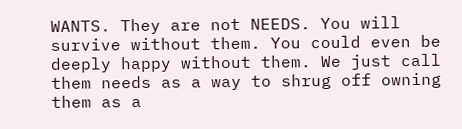WANTS. They are not NEEDS. You will survive without them. You could even be deeply happy without them. We just call them needs as a way to shrug off owning them as a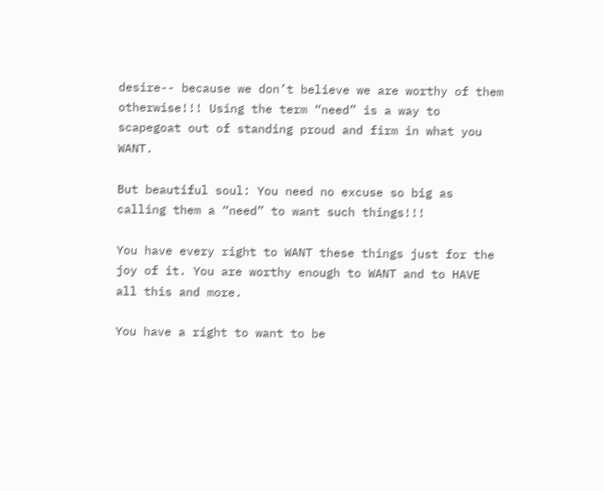desire-- because we don’t believe we are worthy of them otherwise!!! Using the term “need” is a way to scapegoat out of standing proud and firm in what you WANT.

But beautiful soul: You need no excuse so big as calling them a “need” to want such things!!!

You have every right to WANT these things just for the joy of it. You are worthy enough to WANT and to HAVE all this and more.

You have a right to want to be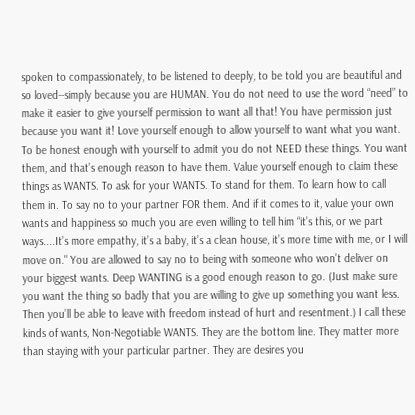spoken to compassionately, to be listened to deeply, to be told you are beautiful and so loved--simply because you are HUMAN. You do not need to use the word “need” to make it easier to give yourself permission to want all that! You have permission just because you want it! Love yourself enough to allow yourself to want what you want. To be honest enough with yourself to admit you do not NEED these things. You want them, and that’s enough reason to have them. Value yourself enough to claim these things as WANTS. To ask for your WANTS. To stand for them. To learn how to call them in. To say no to your partner FOR them. And if it comes to it, value your own wants and happiness so much you are even willing to tell him “it’s this, or we part ways....It’s more empathy, it’s a baby, it’s a clean house, it’s more time with me, or I will move on." You are allowed to say no to being with someone who won’t deliver on your biggest wants. Deep WANTING is a good enough reason to go. (Just make sure you want the thing so badly that you are willing to give up something you want less. Then you’ll be able to leave with freedom instead of hurt and resentment.) I call these kinds of wants, Non-Negotiable WANTS. They are the bottom line. They matter more than staying with your particular partner. They are desires you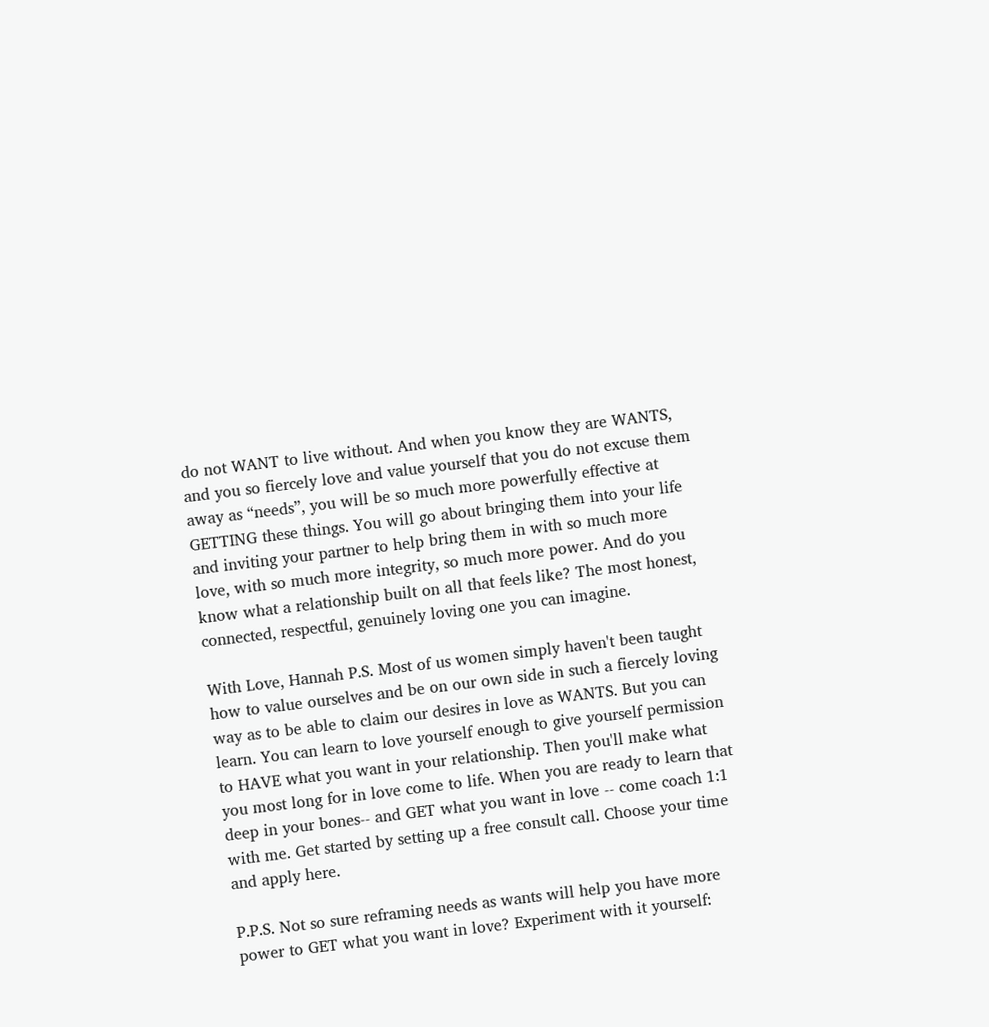do not WANT to live without. And when you know they are WANTS, and you so fiercely love and value yourself that you do not excuse them away as “needs”, you will be so much more powerfully effective at GETTING these things. You will go about bringing them into your life and inviting your partner to help bring them in with so much more love, with so much more integrity, so much more power. And do you know what a relationship built on all that feels like? The most honest, connected, respectful, genuinely loving one you can imagine.

With Love, Hannah P.S. Most of us women simply haven't been taught how to value ourselves and be on our own side in such a fiercely loving way as to be able to claim our desires in love as WANTS. But you can learn. You can learn to love yourself enough to give yourself permission to HAVE what you want in your relationship. Then you'll make what you most long for in love come to life. When you are ready to learn that deep in your bones-- and GET what you want in love -- come coach 1:1 with me. Get started by setting up a free consult call. Choose your time and apply here.

P.P.S. Not so sure reframing needs as wants will help you have more power to GET what you want in love? Experiment with it yourself: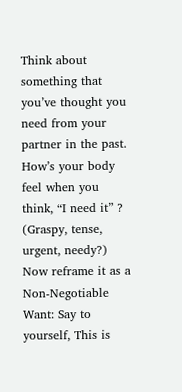Think about something that you’ve thought you need from your partner in the past. How’s your body feel when you think, “I need it” ? (Graspy, tense, urgent, needy?) Now reframe it as a Non-Negotiable Want: Say to yourself, This is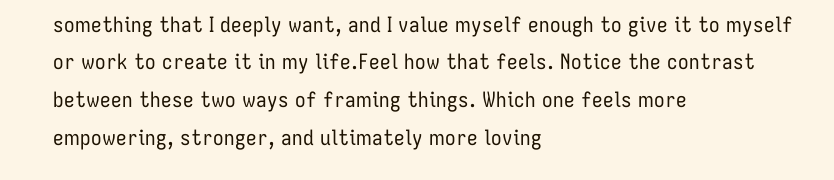something that I deeply want, and I value myself enough to give it to myself or work to create it in my life.Feel how that feels. Notice the contrast between these two ways of framing things. Which one feels more empowering, stronger, and ultimately more loving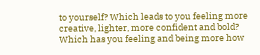to yourself? Which leads to you feeling more creative, lighter, more confident and bold? Which has you feeling and being more how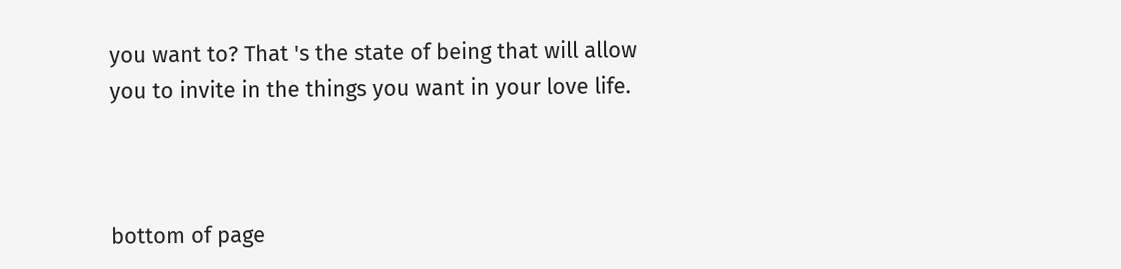you want to? That 's the state of being that will allow you to invite in the things you want in your love life.



bottom of page